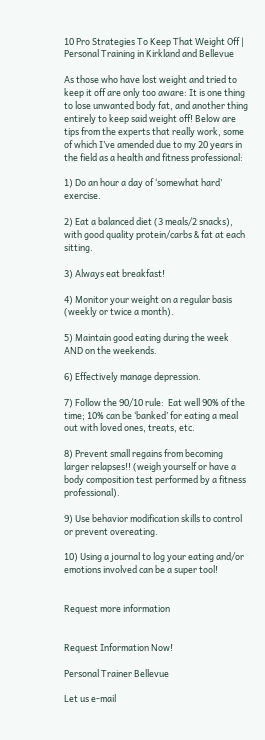10 Pro Strategies To Keep That Weight Off | Personal Training in Kirkland and Bellevue

As those who have lost weight and tried to keep it off are only too aware: It is one thing to lose unwanted body fat, and another thing entirely to keep said weight off! Below are tips from the experts that really work, some of which I’ve amended due to my 20 years in the field as a health and fitness professional:

1) Do an hour a day of ‘somewhat hard’ exercise.

2) Eat a balanced diet (3 meals/2 snacks), with good quality protein/carbs & fat at each sitting.

3) Always eat breakfast!

4) Monitor your weight on a regular basis (weekly or twice a month).

5) Maintain good eating during the week AND on the weekends.

6) Effectively manage depression.

7) Follow the 90/10 rule:  Eat well 90% of the time; 10% can be ‘banked’ for eating a meal out with loved ones, treats, etc.

8) Prevent small regains from becoming larger relapses!! (weigh yourself or have a body composition test performed by a fitness professional).

9) Use behavior modification skills to control or prevent overeating.

10) Using a journal to log your eating and/or emotions involved can be a super tool!


Request more information


Request Information Now!

Personal Trainer Bellevue

Let us e-mail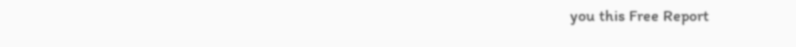you this Free Report